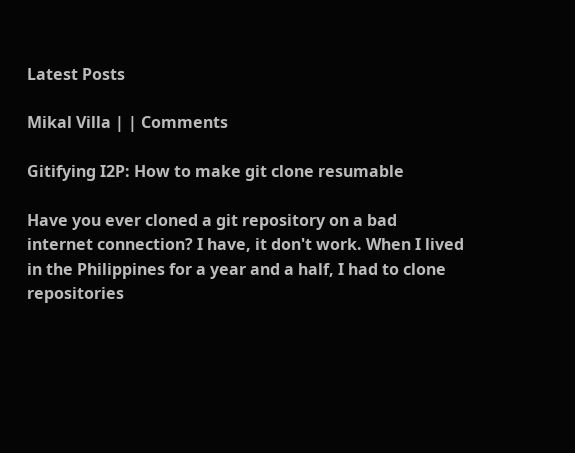Latest Posts

Mikal Villa | | Comments

Gitifying I2P: How to make git clone resumable

Have you ever cloned a git repository on a bad internet connection? I have, it don't work. When I lived in the Philippines for a year and a half, I had to clone repositories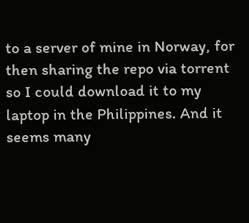to a server of mine in Norway, for then sharing the repo via torrent so I could download it to my laptop in the Philippines. And it seems many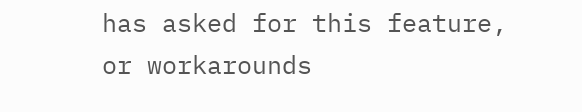has asked for this feature, or workarounds